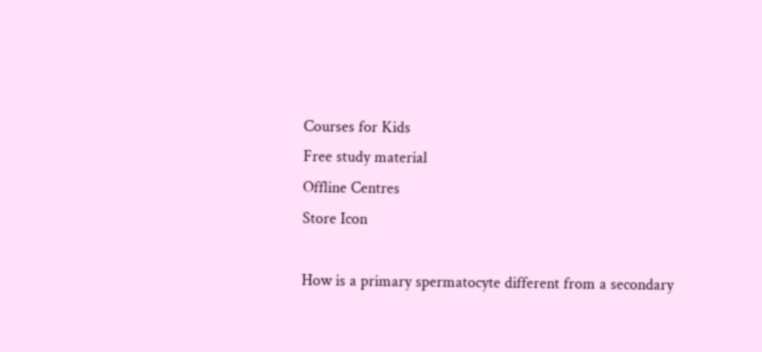Courses for Kids
Free study material
Offline Centres
Store Icon

How is a primary spermatocyte different from a secondary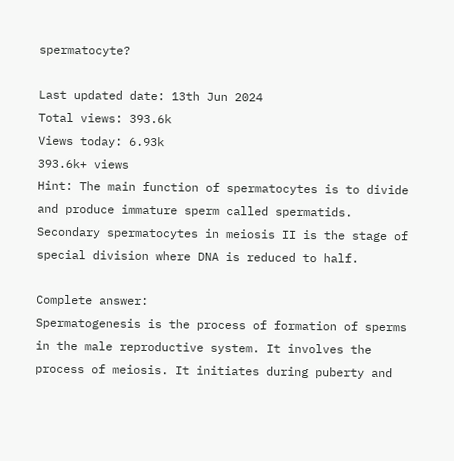spermatocyte?

Last updated date: 13th Jun 2024
Total views: 393.6k
Views today: 6.93k
393.6k+ views
Hint: The main function of spermatocytes is to divide and produce immature sperm called spermatids. Secondary spermatocytes in meiosis II is the stage of special division where DNA is reduced to half.

Complete answer:
Spermatogenesis is the process of formation of sperms in the male reproductive system. It involves the process of meiosis. It initiates during puberty and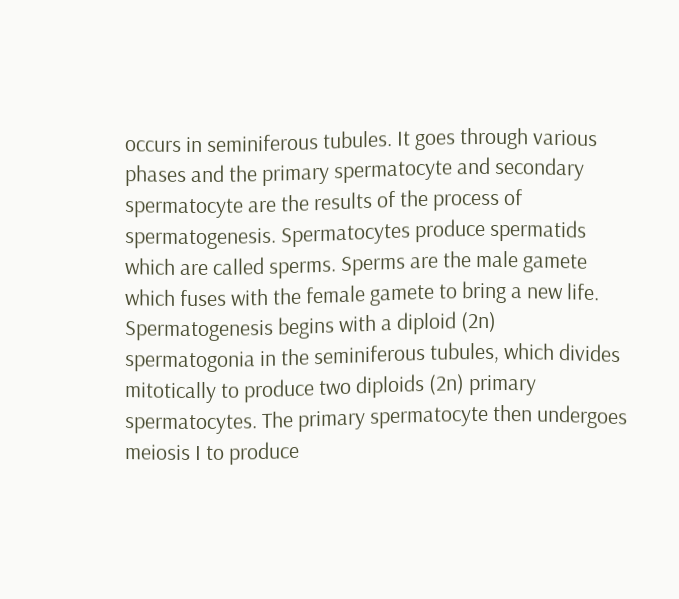occurs in seminiferous tubules. It goes through various phases and the primary spermatocyte and secondary spermatocyte are the results of the process of spermatogenesis. Spermatocytes produce spermatids which are called sperms. Sperms are the male gamete which fuses with the female gamete to bring a new life. Spermatogenesis begins with a diploid (2n) spermatogonia in the seminiferous tubules, which divides mitotically to produce two diploids (2n) primary spermatocytes. The primary spermatocyte then undergoes meiosis I to produce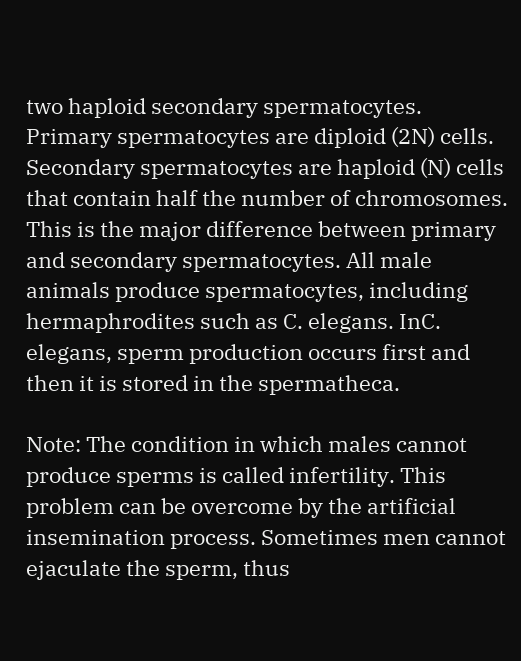two haploid secondary spermatocytes. Primary spermatocytes are diploid (2N) cells. Secondary spermatocytes are haploid (N) cells that contain half the number of chromosomes. This is the major difference between primary and secondary spermatocytes. All male animals produce spermatocytes, including hermaphrodites such as C. elegans. InC. elegans, sperm production occurs first and then it is stored in the spermatheca.

Note: The condition in which males cannot produce sperms is called infertility. This problem can be overcome by the artificial insemination process. Sometimes men cannot ejaculate the sperm, thus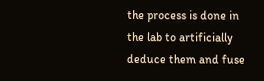the process is done in the lab to artificially deduce them and fuse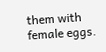them with female eggs.